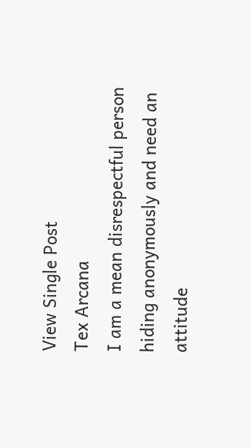View Single Post
Tex Arcana
I am a mean disrespectful person hiding anonymously and need an attitude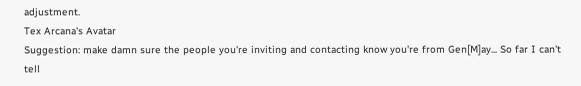adjustment.
Tex Arcana's Avatar
Suggestion: make damn sure the people you're inviting and contacting know you're from Gen[M]ay... So far I can't tell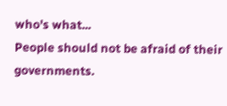who's what...
People should not be afraid of their governments.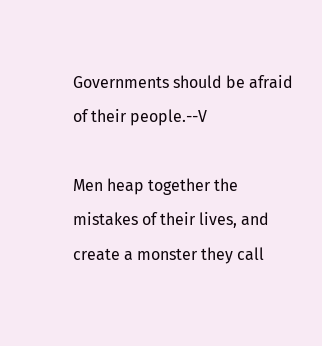Governments should be afraid of their people.--V

Men heap together the mistakes of their lives, and create a monster they call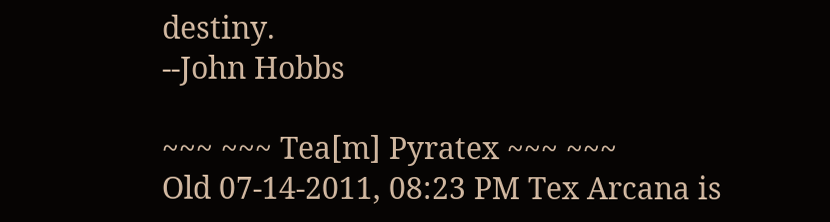destiny.
--John Hobbs

~~~ ~~~ Tea[m] Pyratex ~~~ ~~~
Old 07-14-2011, 08:23 PM Tex Arcana is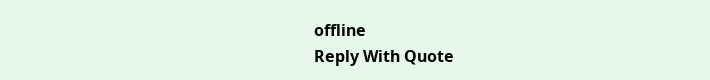offline
Reply With Quote